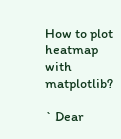How to plot heatmap with matplotlib?

` Dear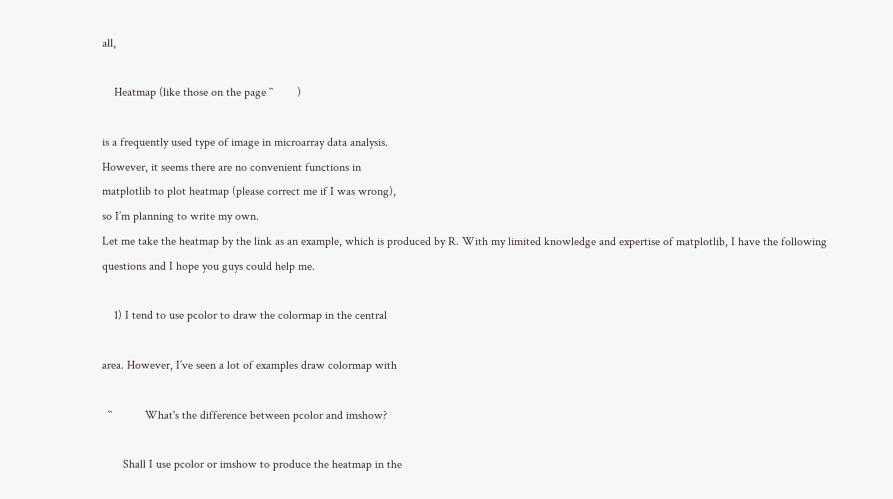all,

    Heatmap (like those on the page ``        )

is a frequently used type of image in microarray data analysis.
However, it seems there are no convenient functions in
matplotlib to plot heatmap (please correct me if I was wrong),
so I’m planning to write my own.
Let me take the heatmap by the link as an example, which is produced by R. With my limited knowledge and expertise of matplotlib, I have the following questions and I hope you guys could help me.

    1) I tend to use pcolor to draw the colormap in the central

area. However, I’ve seen a lot of examples draw colormap with

  ``           What's the difference between pcolor and imshow?

       Shall I use pcolor or imshow to produce the heatmap in the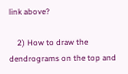link above?

    2) How to draw the dendrograms on the top and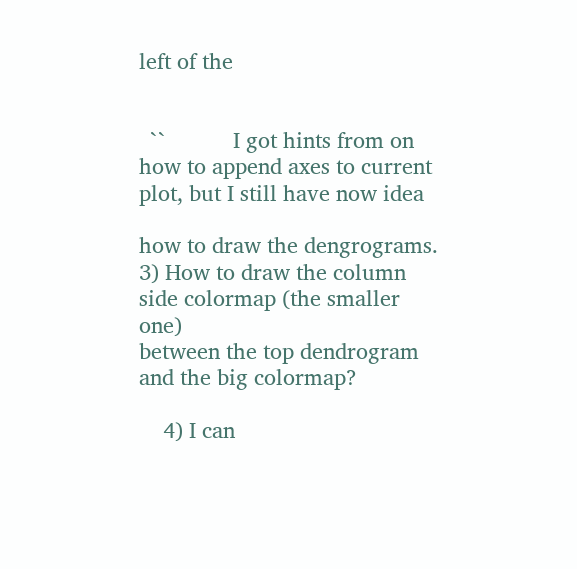left of the


  ``           I got hints from on how to append axes to current plot, but I still have now idea

how to draw the dengrograms.
3) How to draw the column side colormap (the smaller one)
between the top dendrogram and the big colormap?

    4) I can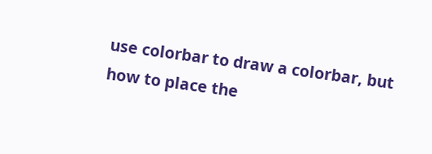use colorbar to draw a colorbar, but how to place the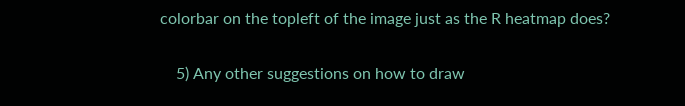colorbar on the topleft of the image just as the R heatmap does?

    5) Any other suggestions on how to draw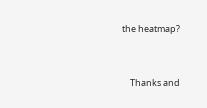the heatmap?


    Thanks and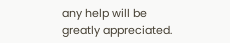any help will be greatly appreciated.